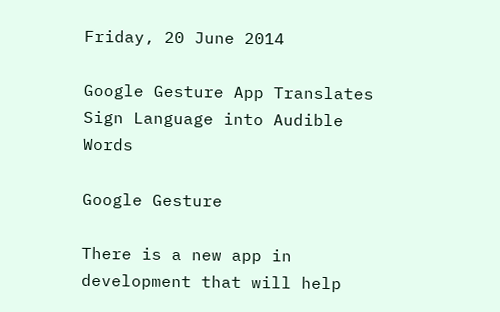Friday, 20 June 2014

Google Gesture App Translates Sign Language into Audible Words

Google Gesture

There is a new app in development that will help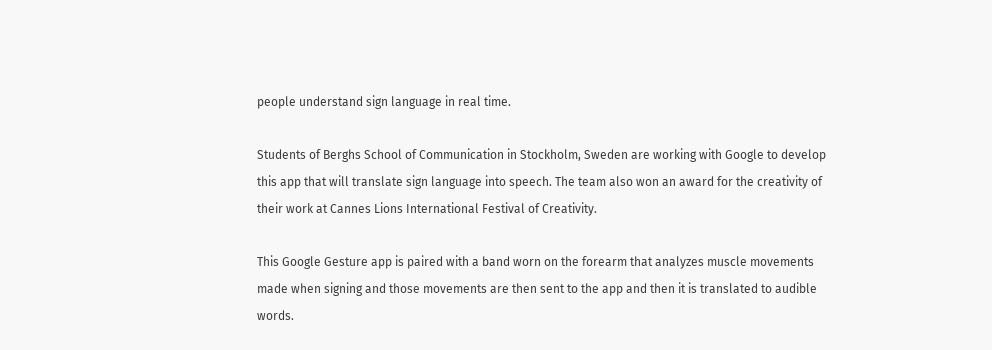people understand sign language in real time.

Students of Berghs School of Communication in Stockholm, Sweden are working with Google to develop this app that will translate sign language into speech. The team also won an award for the creativity of their work at Cannes Lions International Festival of Creativity.

This Google Gesture app is paired with a band worn on the forearm that analyzes muscle movements made when signing and those movements are then sent to the app and then it is translated to audible words.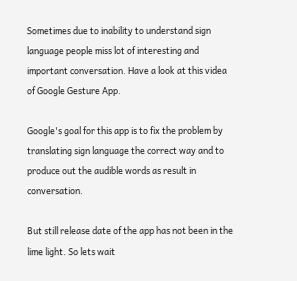Sometimes due to inability to understand sign language people miss lot of interesting and important conversation. Have a look at this videa of Google Gesture App.

Google's goal for this app is to fix the problem by translating sign language the correct way and to produce out the audible words as result in conversation.

But still release date of the app has not been in the lime light. So lets wait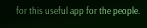for this useful app for the people.